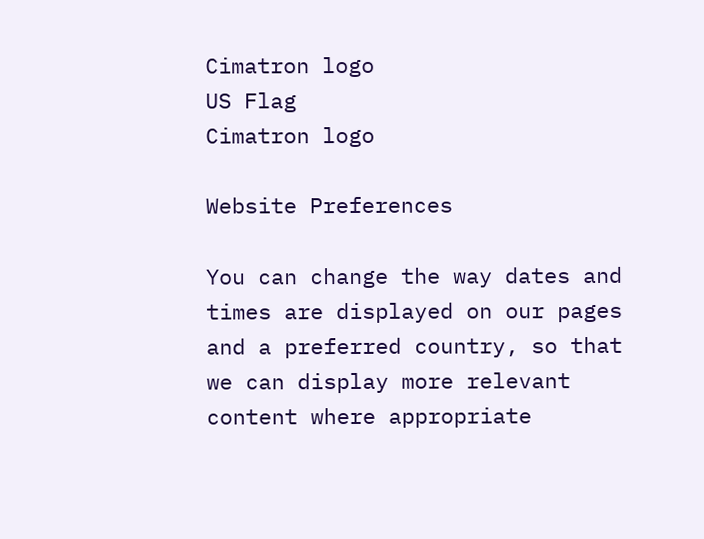Cimatron logo
US Flag
Cimatron logo

Website Preferences

You can change the way dates and times are displayed on our pages and a preferred country, so that we can display more relevant content where appropriate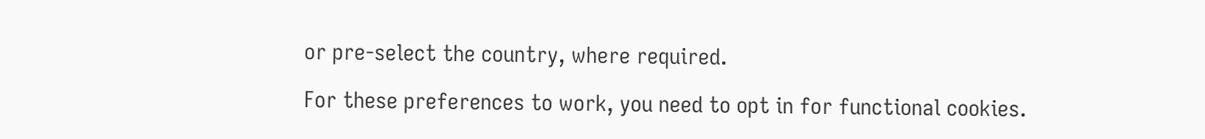or pre-select the country, where required.

For these preferences to work, you need to opt in for functional cookies.